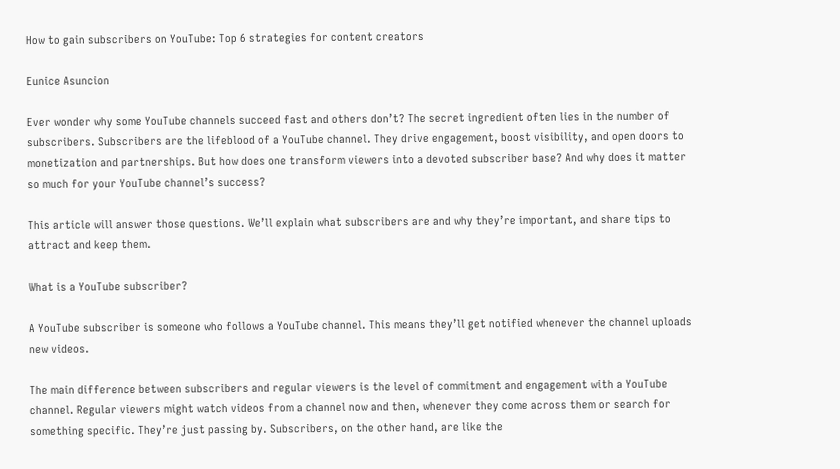How to gain subscribers on YouTube: Top 6 strategies for content creators

Eunice Asuncion

Ever wonder why some YouTube channels succeed fast and others don’t? The secret ingredient often lies in the number of subscribers. Subscribers are the lifeblood of a YouTube channel. They drive engagement, boost visibility, and open doors to monetization and partnerships. But how does one transform viewers into a devoted subscriber base? And why does it matter so much for your YouTube channel’s success?

This article will answer those questions. We’ll explain what subscribers are and why they’re important, and share tips to attract and keep them.

What is a YouTube subscriber?

A YouTube subscriber is someone who follows a YouTube channel. This means they’ll get notified whenever the channel uploads new videos.

The main difference between subscribers and regular viewers is the level of commitment and engagement with a YouTube channel. Regular viewers might watch videos from a channel now and then, whenever they come across them or search for something specific. They’re just passing by. Subscribers, on the other hand, are like the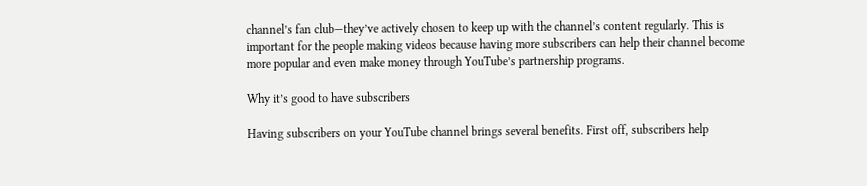channel’s fan club—they’ve actively chosen to keep up with the channel’s content regularly. This is important for the people making videos because having more subscribers can help their channel become more popular and even make money through YouTube’s partnership programs.

Why it’s good to have subscribers

Having subscribers on your YouTube channel brings several benefits. First off, subscribers help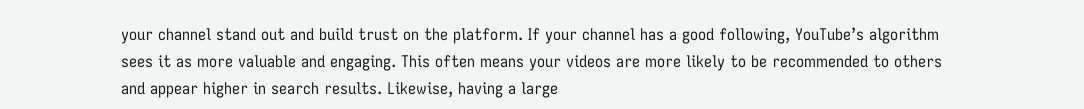your channel stand out and build trust on the platform. If your channel has a good following, YouTube’s algorithm sees it as more valuable and engaging. This often means your videos are more likely to be recommended to others and appear higher in search results. Likewise, having a large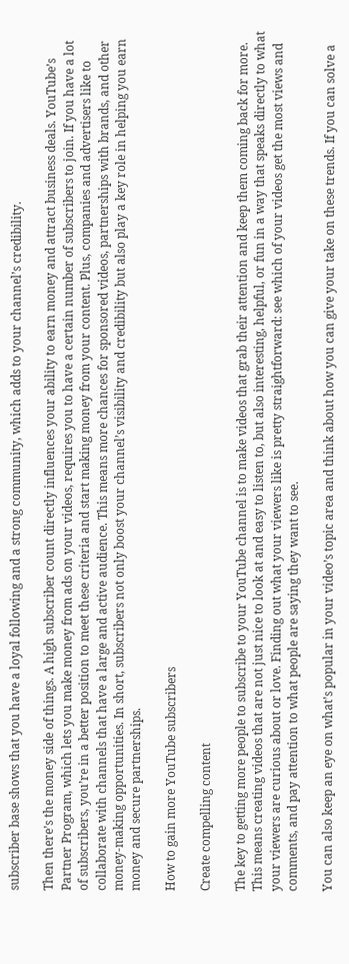subscriber base shows that you have a loyal following and a strong community, which adds to your channel’s credibility.

Then there’s the money side of things. A high subscriber count directly influences your ability to earn money and attract business deals. YouTube’s Partner Program, which lets you make money from ads on your videos, requires you to have a certain number of subscribers to join. If you have a lot of subscribers, you’re in a better position to meet these criteria and start making money from your content. Plus, companies and advertisers like to collaborate with channels that have a large and active audience. This means more chances for sponsored videos, partnerships with brands, and other money-making opportunities. In short, subscribers not only boost your channel’s visibility and credibility but also play a key role in helping you earn money and secure partnerships.

How to gain more YouTube subscribers

Create compelling content

The key to getting more people to subscribe to your YouTube channel is to make videos that grab their attention and keep them coming back for more. This means creating videos that are not just nice to look at and easy to listen to, but also interesting, helpful, or fun in a way that speaks directly to what your viewers are curious about or love. Finding out what your viewers like is pretty straightforward: see which of your videos get the most views and comments, and pay attention to what people are saying they want to see.

You can also keep an eye on what’s popular in your video’s topic area and think about how you can give your take on these trends. If you can solve a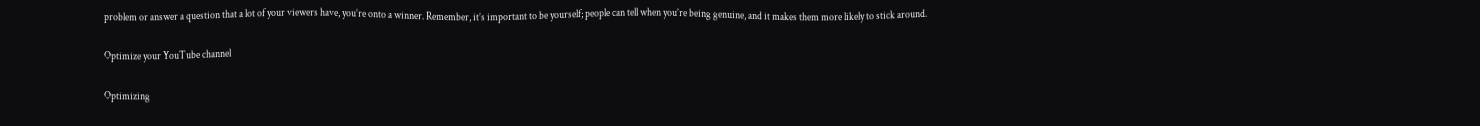problem or answer a question that a lot of your viewers have, you’re onto a winner. Remember, it’s important to be yourself; people can tell when you’re being genuine, and it makes them more likely to stick around.

Optimize your YouTube channel

Optimizing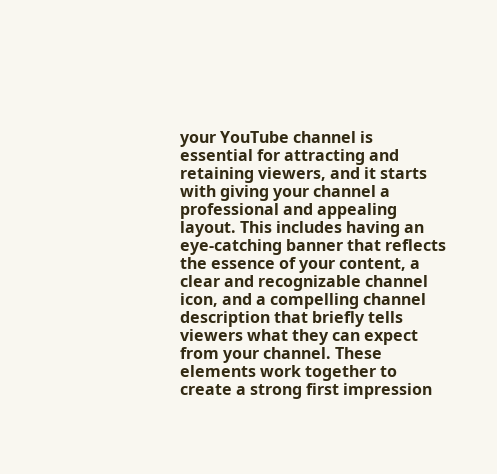your YouTube channel is essential for attracting and retaining viewers, and it starts with giving your channel a professional and appealing layout. This includes having an eye-catching banner that reflects the essence of your content, a clear and recognizable channel icon, and a compelling channel description that briefly tells viewers what they can expect from your channel. These elements work together to create a strong first impression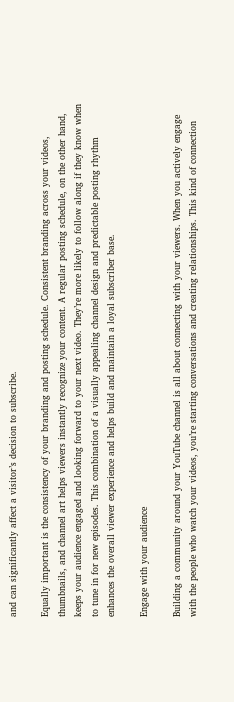and can significantly affect a visitor’s decision to subscribe.

Equally important is the consistency of your branding and posting schedule. Consistent branding across your videos, thumbnails, and channel art helps viewers instantly recognize your content. A regular posting schedule, on the other hand, keeps your audience engaged and looking forward to your next video. They’re more likely to follow along if they know when to tune in for new episodes. This combination of a visually appealing channel design and predictable posting rhythm enhances the overall viewer experience and helps build and maintain a loyal subscriber base.

Engage with your audience

Building a community around your YouTube channel is all about connecting with your viewers. When you actively engage with the people who watch your videos, you’re starting conversations and creating relationships. This kind of connection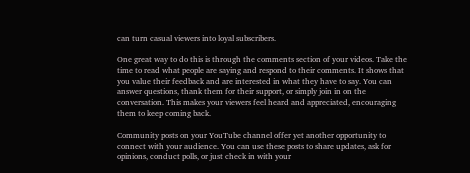can turn casual viewers into loyal subscribers.

One great way to do this is through the comments section of your videos. Take the time to read what people are saying and respond to their comments. It shows that you value their feedback and are interested in what they have to say. You can answer questions, thank them for their support, or simply join in on the conversation. This makes your viewers feel heard and appreciated, encouraging them to keep coming back.

Community posts on your YouTube channel offer yet another opportunity to connect with your audience. You can use these posts to share updates, ask for opinions, conduct polls, or just check in with your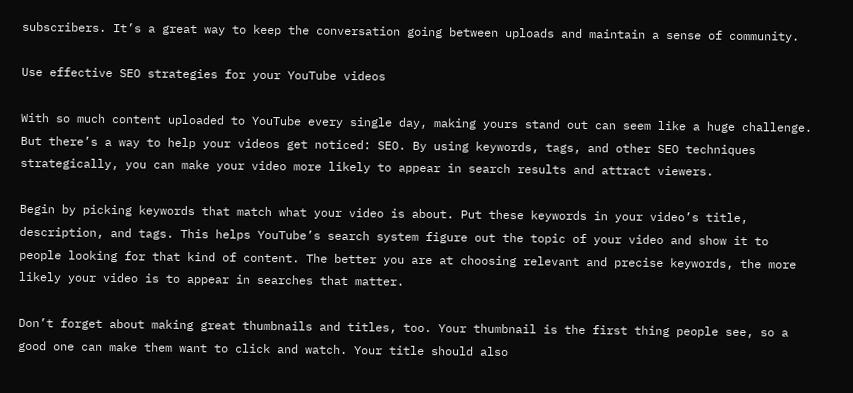subscribers. It’s a great way to keep the conversation going between uploads and maintain a sense of community.

Use effective SEO strategies for your YouTube videos

With so much content uploaded to YouTube every single day, making yours stand out can seem like a huge challenge. But there’s a way to help your videos get noticed: SEO. By using keywords, tags, and other SEO techniques strategically, you can make your video more likely to appear in search results and attract viewers.

Begin by picking keywords that match what your video is about. Put these keywords in your video’s title, description, and tags. This helps YouTube’s search system figure out the topic of your video and show it to people looking for that kind of content. The better you are at choosing relevant and precise keywords, the more likely your video is to appear in searches that matter.

Don’t forget about making great thumbnails and titles, too. Your thumbnail is the first thing people see, so a good one can make them want to click and watch. Your title should also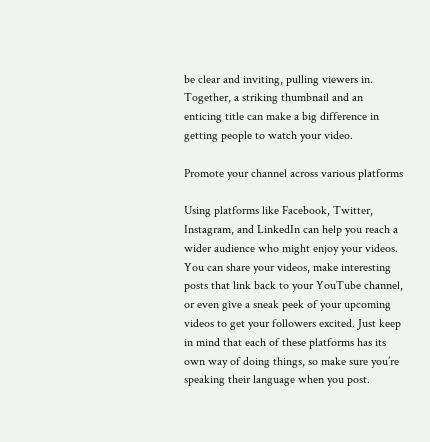be clear and inviting, pulling viewers in. Together, a striking thumbnail and an enticing title can make a big difference in getting people to watch your video.

Promote your channel across various platforms

Using platforms like Facebook, Twitter, Instagram, and LinkedIn can help you reach a wider audience who might enjoy your videos. You can share your videos, make interesting posts that link back to your YouTube channel, or even give a sneak peek of your upcoming videos to get your followers excited. Just keep in mind that each of these platforms has its own way of doing things, so make sure you’re speaking their language when you post.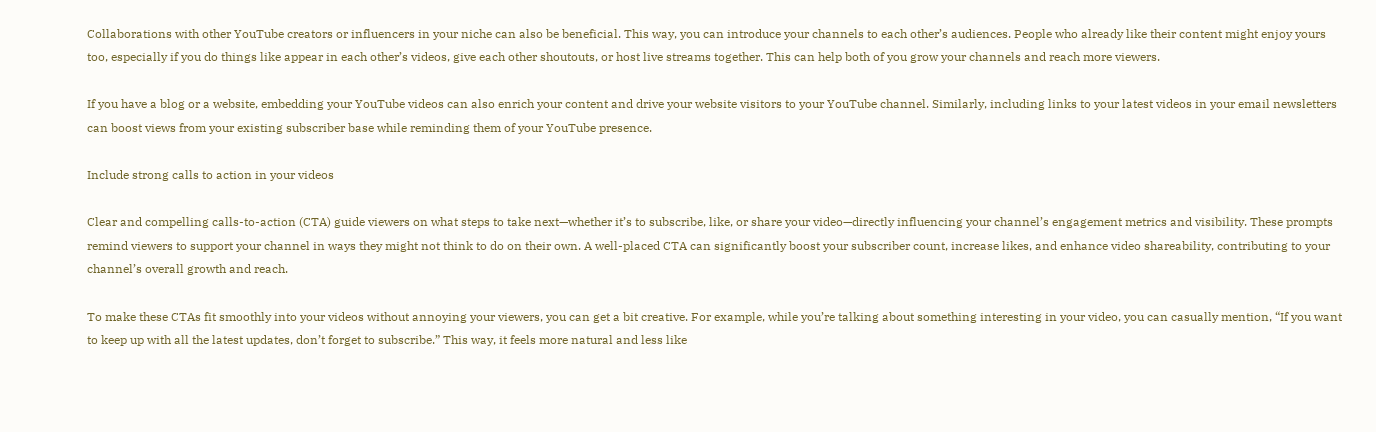Collaborations with other YouTube creators or influencers in your niche can also be beneficial. This way, you can introduce your channels to each other’s audiences. People who already like their content might enjoy yours too, especially if you do things like appear in each other’s videos, give each other shoutouts, or host live streams together. This can help both of you grow your channels and reach more viewers.

If you have a blog or a website, embedding your YouTube videos can also enrich your content and drive your website visitors to your YouTube channel. Similarly, including links to your latest videos in your email newsletters can boost views from your existing subscriber base while reminding them of your YouTube presence.

Include strong calls to action in your videos

Clear and compelling calls-to-action (CTA) guide viewers on what steps to take next—whether it’s to subscribe, like, or share your video—directly influencing your channel’s engagement metrics and visibility. These prompts remind viewers to support your channel in ways they might not think to do on their own. A well-placed CTA can significantly boost your subscriber count, increase likes, and enhance video shareability, contributing to your channel’s overall growth and reach.

To make these CTAs fit smoothly into your videos without annoying your viewers, you can get a bit creative. For example, while you’re talking about something interesting in your video, you can casually mention, “If you want to keep up with all the latest updates, don’t forget to subscribe.” This way, it feels more natural and less like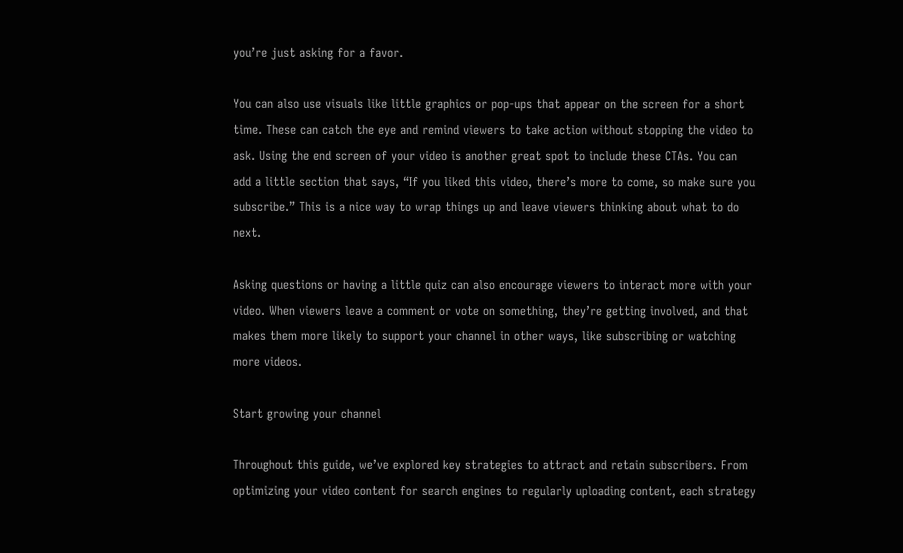you’re just asking for a favor.

You can also use visuals like little graphics or pop-ups that appear on the screen for a short time. These can catch the eye and remind viewers to take action without stopping the video to ask. Using the end screen of your video is another great spot to include these CTAs. You can add a little section that says, “If you liked this video, there’s more to come, so make sure you subscribe.” This is a nice way to wrap things up and leave viewers thinking about what to do next.

Asking questions or having a little quiz can also encourage viewers to interact more with your video. When viewers leave a comment or vote on something, they’re getting involved, and that makes them more likely to support your channel in other ways, like subscribing or watching more videos.

Start growing your channel

Throughout this guide, we’ve explored key strategies to attract and retain subscribers. From optimizing your video content for search engines to regularly uploading content, each strategy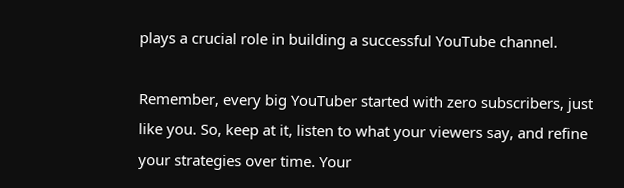plays a crucial role in building a successful YouTube channel.

Remember, every big YouTuber started with zero subscribers, just like you. So, keep at it, listen to what your viewers say, and refine your strategies over time. Your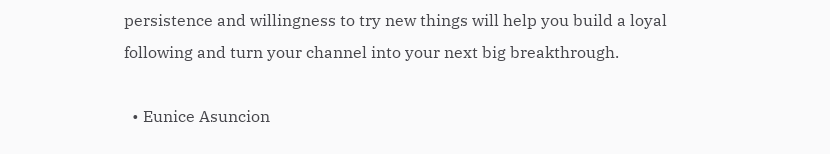persistence and willingness to try new things will help you build a loyal following and turn your channel into your next big breakthrough.

  • Eunice Asuncion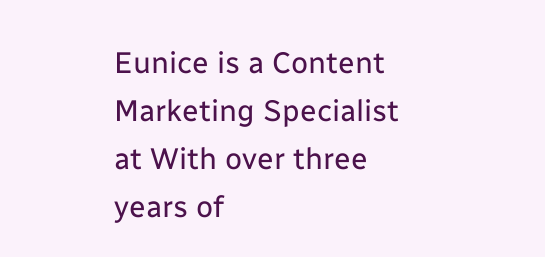Eunice is a Content Marketing Specialist at With over three years of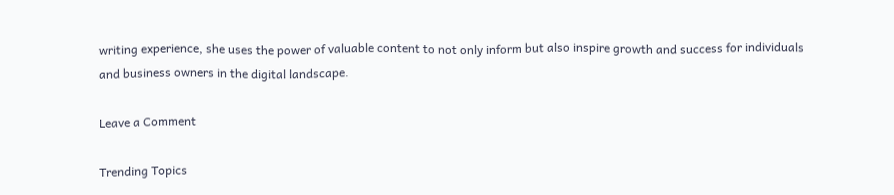writing experience, she uses the power of valuable content to not only inform but also inspire growth and success for individuals and business owners in the digital landscape.

Leave a Comment

Trending Topics